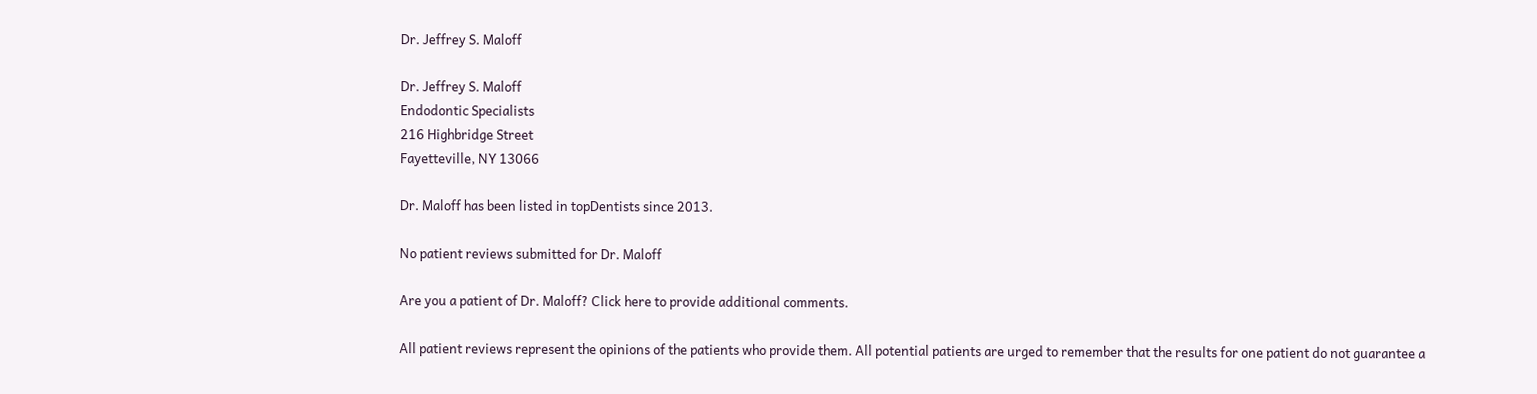Dr. Jeffrey S. Maloff

Dr. Jeffrey S. Maloff
Endodontic Specialists
216 Highbridge Street
Fayetteville, NY 13066

Dr. Maloff has been listed in topDentists since 2013.

No patient reviews submitted for Dr. Maloff

Are you a patient of Dr. Maloff? Click here to provide additional comments.

All patient reviews represent the opinions of the patients who provide them. All potential patients are urged to remember that the results for one patient do not guarantee a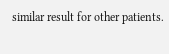similar result for other patients.